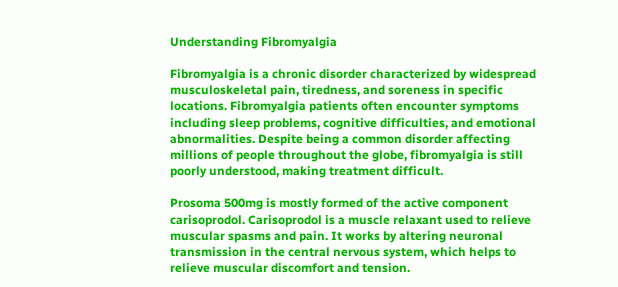Understanding Fibromyalgia

Fibromyalgia is a chronic disorder characterized by widespread musculoskeletal pain, tiredness, and soreness in specific locations. Fibromyalgia patients often encounter symptoms including sleep problems, cognitive difficulties, and emotional abnormalities. Despite being a common disorder affecting millions of people throughout the globe, fibromyalgia is still poorly understood, making treatment difficult.

Prosoma 500mg is mostly formed of the active component carisoprodol. Carisoprodol is a muscle relaxant used to relieve muscular spasms and pain. It works by altering neuronal transmission in the central nervous system, which helps to relieve muscular discomfort and tension.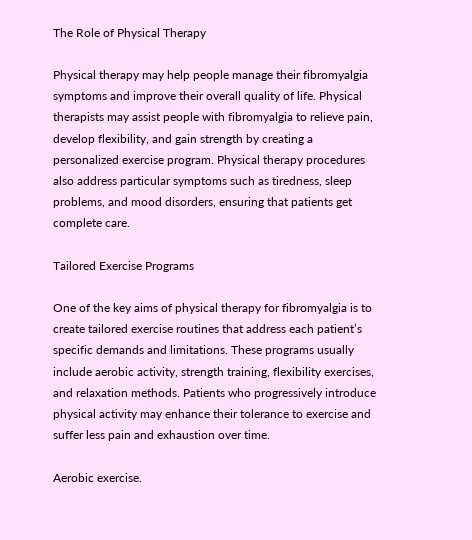The Role of Physical Therapy

Physical therapy may help people manage their fibromyalgia symptoms and improve their overall quality of life. Physical therapists may assist people with fibromyalgia to relieve pain, develop flexibility, and gain strength by creating a personalized exercise program. Physical therapy procedures also address particular symptoms such as tiredness, sleep problems, and mood disorders, ensuring that patients get complete care.

Tailored Exercise Programs

One of the key aims of physical therapy for fibromyalgia is to create tailored exercise routines that address each patient’s specific demands and limitations. These programs usually include aerobic activity, strength training, flexibility exercises, and relaxation methods. Patients who progressively introduce physical activity may enhance their tolerance to exercise and suffer less pain and exhaustion over time.

Aerobic exercise.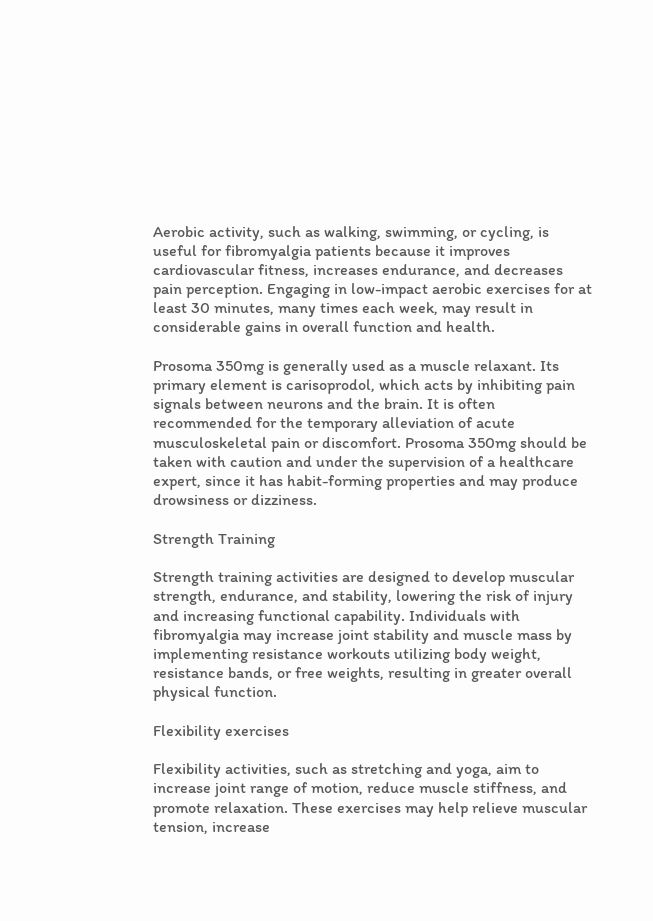Aerobic activity, such as walking, swimming, or cycling, is useful for fibromyalgia patients because it improves cardiovascular fitness, increases endurance, and decreases pain perception. Engaging in low-impact aerobic exercises for at least 30 minutes, many times each week, may result in considerable gains in overall function and health.

Prosoma 350mg is generally used as a muscle relaxant. Its primary element is carisoprodol, which acts by inhibiting pain signals between neurons and the brain. It is often recommended for the temporary alleviation of acute musculoskeletal pain or discomfort. Prosoma 350mg should be taken with caution and under the supervision of a healthcare expert, since it has habit-forming properties and may produce drowsiness or dizziness.

Strength Training

Strength training activities are designed to develop muscular strength, endurance, and stability, lowering the risk of injury and increasing functional capability. Individuals with fibromyalgia may increase joint stability and muscle mass by implementing resistance workouts utilizing body weight, resistance bands, or free weights, resulting in greater overall physical function.

Flexibility exercises

Flexibility activities, such as stretching and yoga, aim to increase joint range of motion, reduce muscle stiffness, and promote relaxation. These exercises may help relieve muscular tension, increase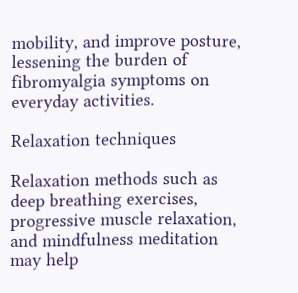mobility, and improve posture, lessening the burden of fibromyalgia symptoms on everyday activities.

Relaxation techniques

Relaxation methods such as deep breathing exercises, progressive muscle relaxation, and mindfulness meditation may help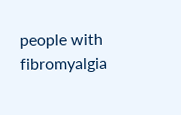people with fibromyalgia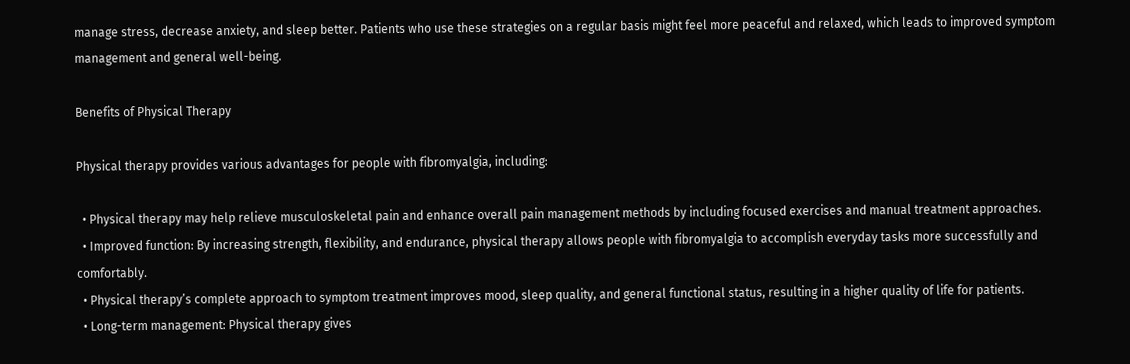manage stress, decrease anxiety, and sleep better. Patients who use these strategies on a regular basis might feel more peaceful and relaxed, which leads to improved symptom management and general well-being.

Benefits of Physical Therapy

Physical therapy provides various advantages for people with fibromyalgia, including:

  • Physical therapy may help relieve musculoskeletal pain and enhance overall pain management methods by including focused exercises and manual treatment approaches.
  • Improved function: By increasing strength, flexibility, and endurance, physical therapy allows people with fibromyalgia to accomplish everyday tasks more successfully and comfortably.
  • Physical therapy’s complete approach to symptom treatment improves mood, sleep quality, and general functional status, resulting in a higher quality of life for patients.
  • Long-term management: Physical therapy gives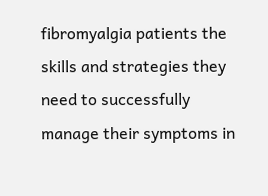fibromyalgia patients the skills and strategies they need to successfully manage their symptoms in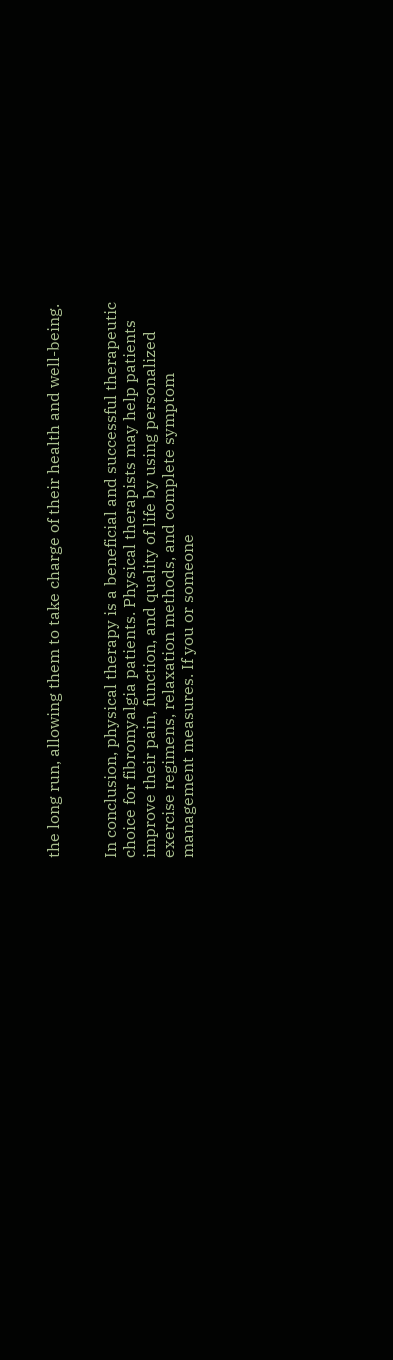the long run, allowing them to take charge of their health and well-being.


In conclusion, physical therapy is a beneficial and successful therapeutic choice for fibromyalgia patients. Physical therapists may help patients improve their pain, function, and quality of life by using personalized exercise regimens, relaxation methods, and complete symptom management measures. If you or someone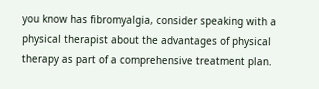you know has fibromyalgia, consider speaking with a physical therapist about the advantages of physical therapy as part of a comprehensive treatment plan.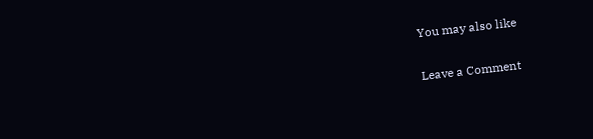You may also like

Leave a Comment